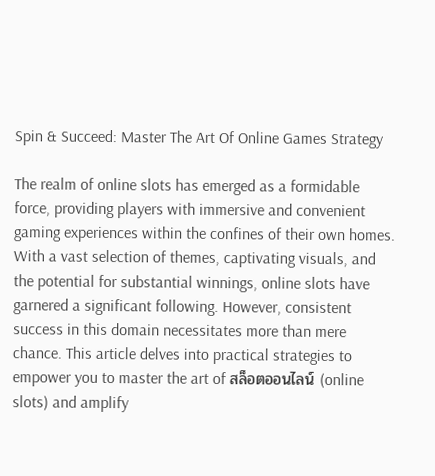Spin & Succeed: Master The Art Of Online Games Strategy

The realm of online slots has emerged as a formidable force, providing players with immersive and convenient gaming experiences within the confines of their own homes. With a vast selection of themes, captivating visuals, and the potential for substantial winnings, online slots have garnered a significant following. However, consistent success in this domain necessitates more than mere chance. This article delves into practical strategies to empower you to master the art of สล็อตออนไลน์ (online slots) and amplify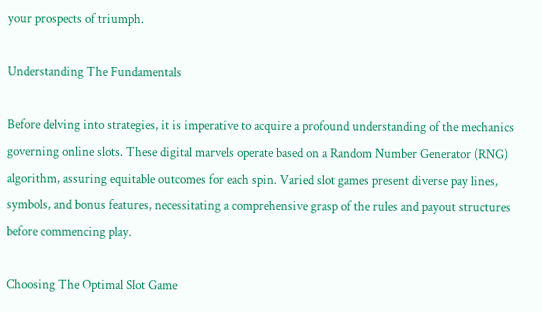your prospects of triumph.

Understanding The Fundamentals

Before delving into strategies, it is imperative to acquire a profound understanding of the mechanics governing online slots. These digital marvels operate based on a Random Number Generator (RNG) algorithm, assuring equitable outcomes for each spin. Varied slot games present diverse pay lines, symbols, and bonus features, necessitating a comprehensive grasp of the rules and payout structures before commencing play.

Choosing The Optimal Slot Game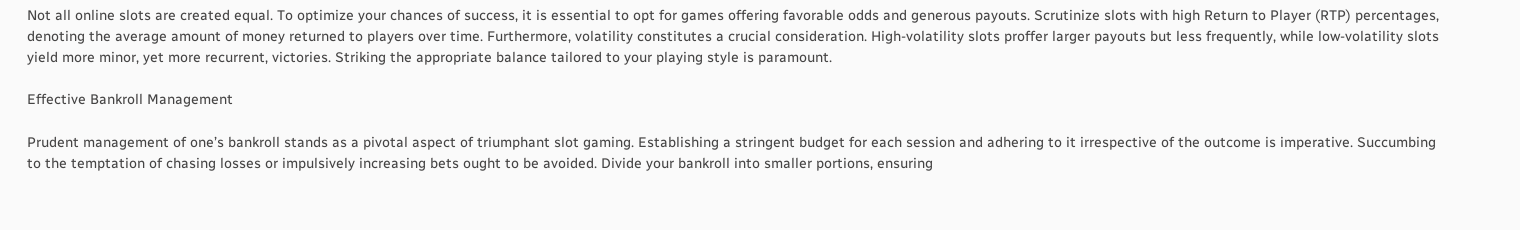Not all online slots are created equal. To optimize your chances of success, it is essential to opt for games offering favorable odds and generous payouts. Scrutinize slots with high Return to Player (RTP) percentages, denoting the average amount of money returned to players over time. Furthermore, volatility constitutes a crucial consideration. High-volatility slots proffer larger payouts but less frequently, while low-volatility slots yield more minor, yet more recurrent, victories. Striking the appropriate balance tailored to your playing style is paramount.

Effective Bankroll Management

Prudent management of one’s bankroll stands as a pivotal aspect of triumphant slot gaming. Establishing a stringent budget for each session and adhering to it irrespective of the outcome is imperative. Succumbing to the temptation of chasing losses or impulsively increasing bets ought to be avoided. Divide your bankroll into smaller portions, ensuring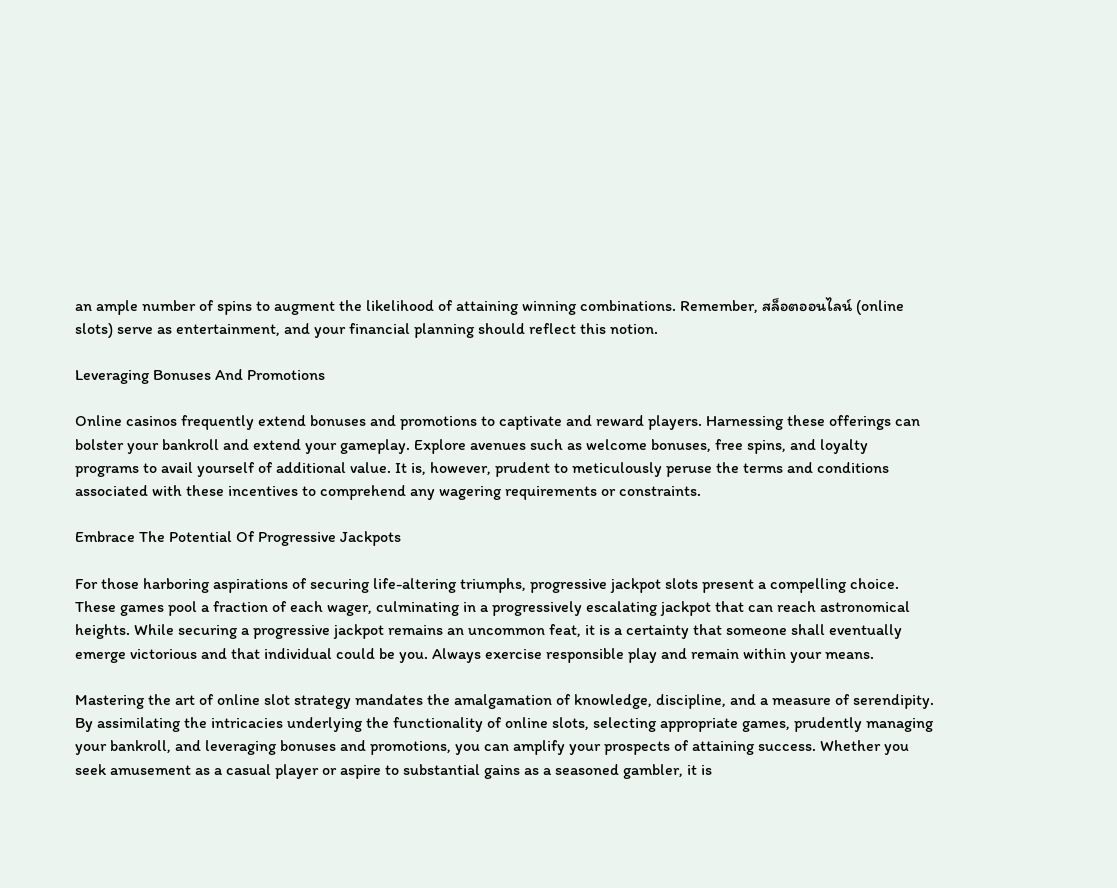an ample number of spins to augment the likelihood of attaining winning combinations. Remember, สล็อตออนไลน์ (online slots) serve as entertainment, and your financial planning should reflect this notion.

Leveraging Bonuses And Promotions

Online casinos frequently extend bonuses and promotions to captivate and reward players. Harnessing these offerings can bolster your bankroll and extend your gameplay. Explore avenues such as welcome bonuses, free spins, and loyalty programs to avail yourself of additional value. It is, however, prudent to meticulously peruse the terms and conditions associated with these incentives to comprehend any wagering requirements or constraints.

Embrace The Potential Of Progressive Jackpots

For those harboring aspirations of securing life-altering triumphs, progressive jackpot slots present a compelling choice. These games pool a fraction of each wager, culminating in a progressively escalating jackpot that can reach astronomical heights. While securing a progressive jackpot remains an uncommon feat, it is a certainty that someone shall eventually emerge victorious and that individual could be you. Always exercise responsible play and remain within your means.

Mastering the art of online slot strategy mandates the amalgamation of knowledge, discipline, and a measure of serendipity. By assimilating the intricacies underlying the functionality of online slots, selecting appropriate games, prudently managing your bankroll, and leveraging bonuses and promotions, you can amplify your prospects of attaining success. Whether you seek amusement as a casual player or aspire to substantial gains as a seasoned gambler, it is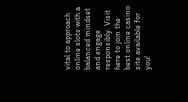vital to approach online slots with a balanced mindset and engage responsibly. Visit here to join the best online casino site available for you!